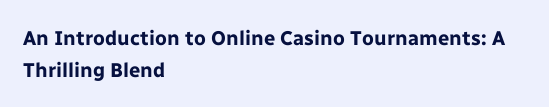An Introduction to Online Casino Tournaments: A Thrilling Blend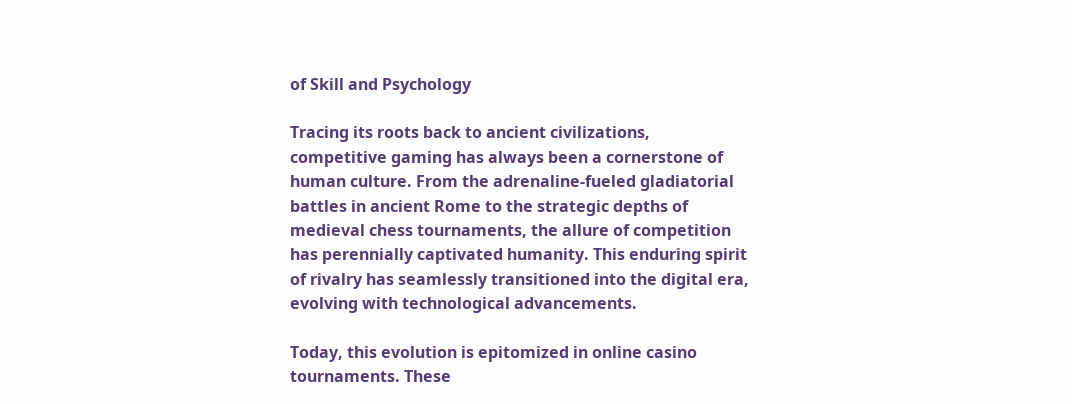of Skill and Psychology

Tracing its roots back to ancient civilizations, competitive gaming has always been a cornerstone of human culture. From the adrenaline-fueled gladiatorial battles in ancient Rome to the strategic depths of medieval chess tournaments, the allure of competition has perennially captivated humanity. This enduring spirit of rivalry has seamlessly transitioned into the digital era, evolving with technological advancements.

Today, this evolution is epitomized in online casino tournaments. These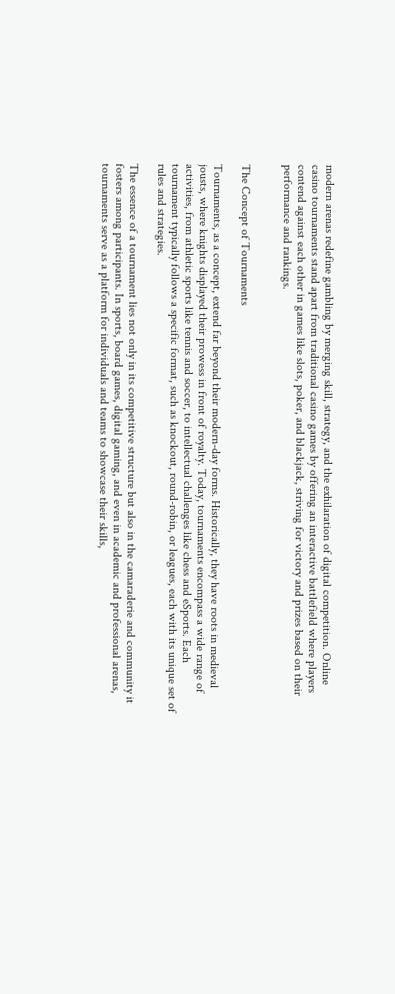modern arenas redefine gambling by merging skill, strategy, and the exhilaration of digital competition. Online casino tournaments stand apart from traditional casino games by offering an interactive battlefield where players contend against each other in games like slots, poker, and blackjack, striving for victory and prizes based on their performance and rankings.


The Concept of Tournaments

Tournaments, as a concept, extend far beyond their modern-day forms. Historically, they have roots in medieval jousts, where knights displayed their prowess in front of royalty. Today, tournaments encompass a wide range of activities, from athletic sports like tennis and soccer, to intellectual challenges like chess and eSports. Each tournament typically follows a specific format, such as knockout, round-robin, or leagues, each with its unique set of rules and strategies.

The essence of a tournament lies not only in its competitive structure but also in the camaraderie and community it fosters among participants. In sports, board games, digital gaming, and even in academic and professional arenas, tournaments serve as a platform for individuals and teams to showcase their skills,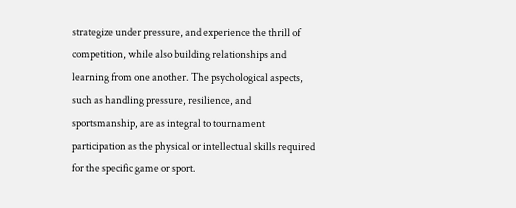strategize under pressure, and experience the thrill of competition, while also building relationships and learning from one another. The psychological aspects, such as handling pressure, resilience, and sportsmanship, are as integral to tournament participation as the physical or intellectual skills required for the specific game or sport.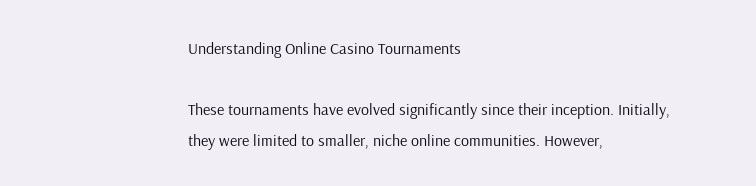Understanding Online Casino Tournaments

These tournaments have evolved significantly since their inception. Initially, they were limited to smaller, niche online communities. However,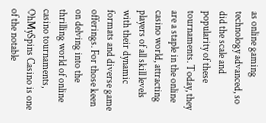as online gaming technology advanced, so did the scale and popularity of these tournaments. Today, they are a staple in the online casino world, attracting players of all skill levels with their dynamic formats and diverse game offerings. For those keen on delving into the thrilling world of online casino tournaments, OhMySpins Casino is one of the notable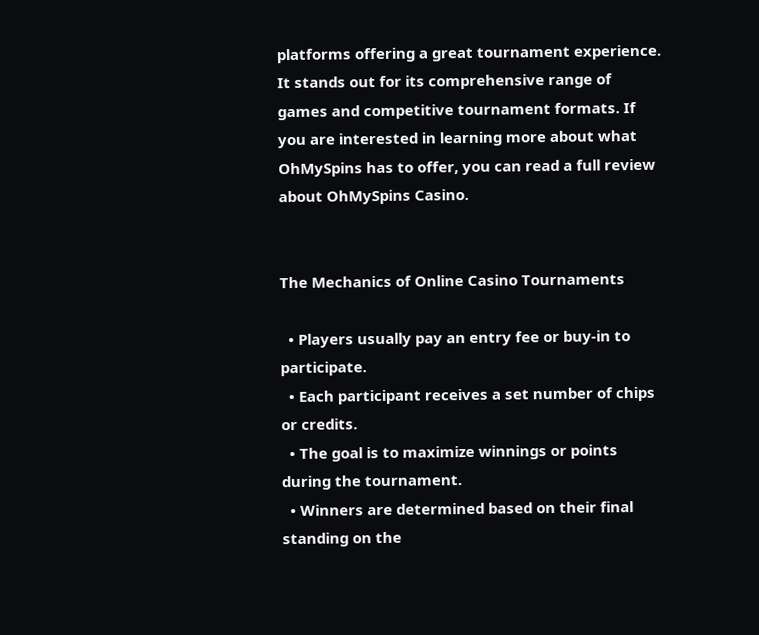platforms offering a great tournament experience. It stands out for its comprehensive range of games and competitive tournament formats. If you are interested in learning more about what OhMySpins has to offer, you can read a full review about OhMySpins Casino.


The Mechanics of Online Casino Tournaments

  • Players usually pay an entry fee or buy-in to participate.
  • Each participant receives a set number of chips or credits.
  • The goal is to maximize winnings or points during the tournament.
  • Winners are determined based on their final standing on the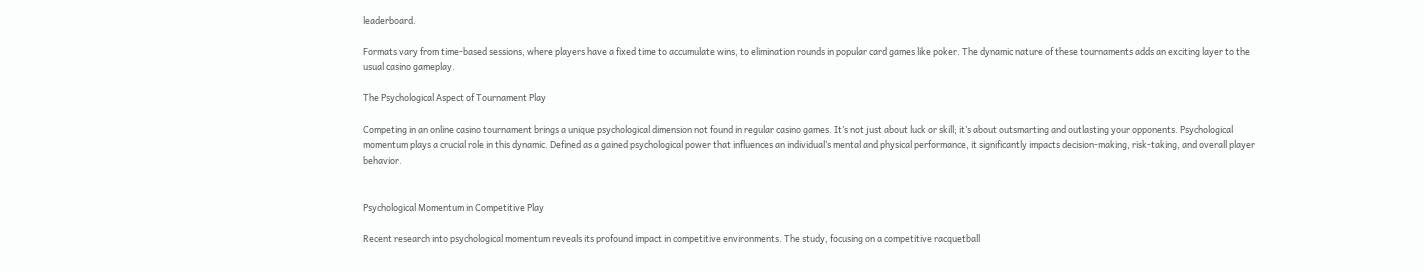leaderboard.

Formats vary from time-based sessions, where players have a fixed time to accumulate wins, to elimination rounds in popular card games like poker. The dynamic nature of these tournaments adds an exciting layer to the usual casino gameplay.

The Psychological Aspect of Tournament Play

Competing in an online casino tournament brings a unique psychological dimension not found in regular casino games. It’s not just about luck or skill; it’s about outsmarting and outlasting your opponents. Psychological momentum plays a crucial role in this dynamic. Defined as a gained psychological power that influences an individual’s mental and physical performance, it significantly impacts decision-making, risk-taking, and overall player behavior.


Psychological Momentum in Competitive Play

Recent research into psychological momentum reveals its profound impact in competitive environments. The study, focusing on a competitive racquetball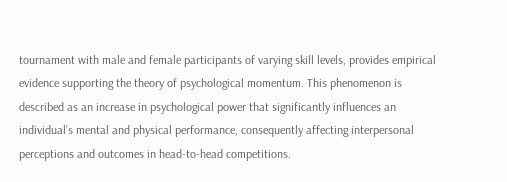tournament with male and female participants of varying skill levels, provides empirical evidence supporting the theory of psychological momentum. This phenomenon is described as an increase in psychological power that significantly influences an individual’s mental and physical performance, consequently affecting interpersonal perceptions and outcomes in head-to-head competitions.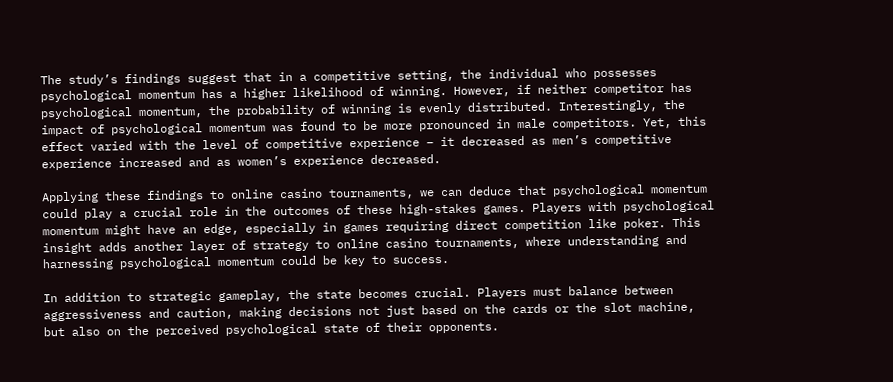The study’s findings suggest that in a competitive setting, the individual who possesses psychological momentum has a higher likelihood of winning. However, if neither competitor has psychological momentum, the probability of winning is evenly distributed. Interestingly, the impact of psychological momentum was found to be more pronounced in male competitors. Yet, this effect varied with the level of competitive experience – it decreased as men’s competitive experience increased and as women’s experience decreased.

Applying these findings to online casino tournaments, we can deduce that psychological momentum could play a crucial role in the outcomes of these high-stakes games. Players with psychological momentum might have an edge, especially in games requiring direct competition like poker. This insight adds another layer of strategy to online casino tournaments, where understanding and harnessing psychological momentum could be key to success.

In addition to strategic gameplay, the state becomes crucial. Players must balance between aggressiveness and caution, making decisions not just based on the cards or the slot machine, but also on the perceived psychological state of their opponents.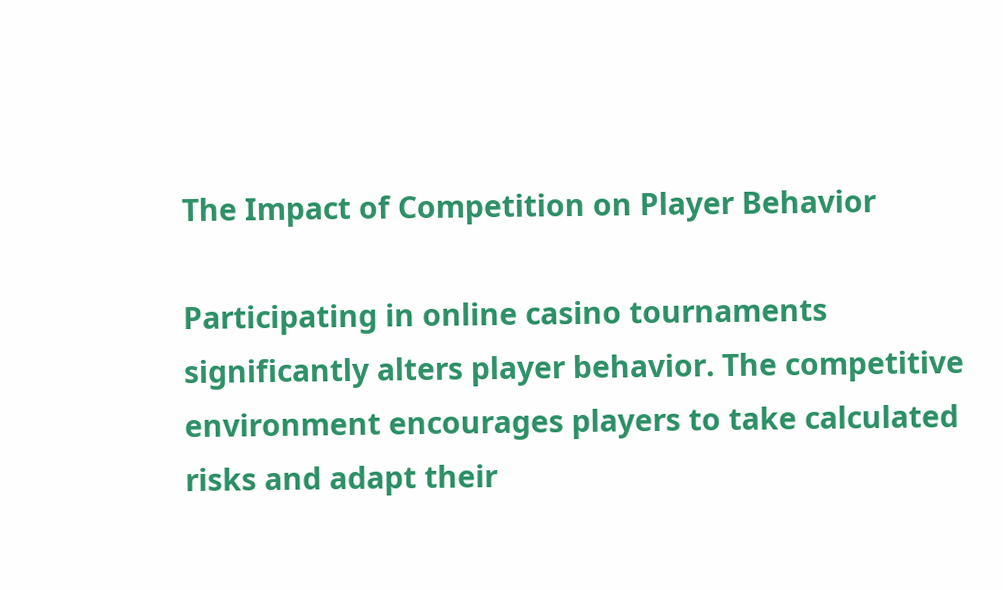The Impact of Competition on Player Behavior

Participating in online casino tournaments significantly alters player behavior. The competitive environment encourages players to take calculated risks and adapt their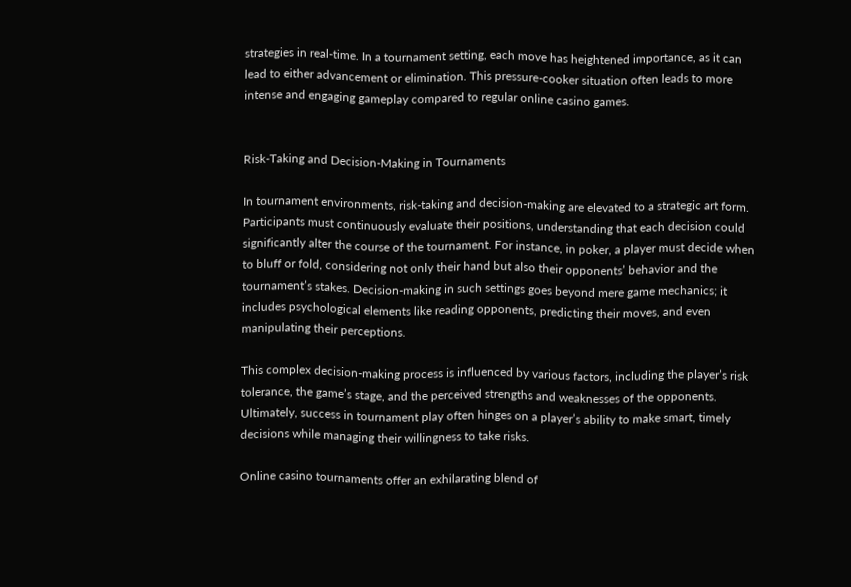strategies in real-time. In a tournament setting, each move has heightened importance, as it can lead to either advancement or elimination. This pressure-cooker situation often leads to more intense and engaging gameplay compared to regular online casino games.


Risk-Taking and Decision-Making in Tournaments

In tournament environments, risk-taking and decision-making are elevated to a strategic art form. Participants must continuously evaluate their positions, understanding that each decision could significantly alter the course of the tournament. For instance, in poker, a player must decide when to bluff or fold, considering not only their hand but also their opponents’ behavior and the tournament’s stakes. Decision-making in such settings goes beyond mere game mechanics; it includes psychological elements like reading opponents, predicting their moves, and even manipulating their perceptions.

This complex decision-making process is influenced by various factors, including the player’s risk tolerance, the game’s stage, and the perceived strengths and weaknesses of the opponents. Ultimately, success in tournament play often hinges on a player’s ability to make smart, timely decisions while managing their willingness to take risks.

Online casino tournaments offer an exhilarating blend of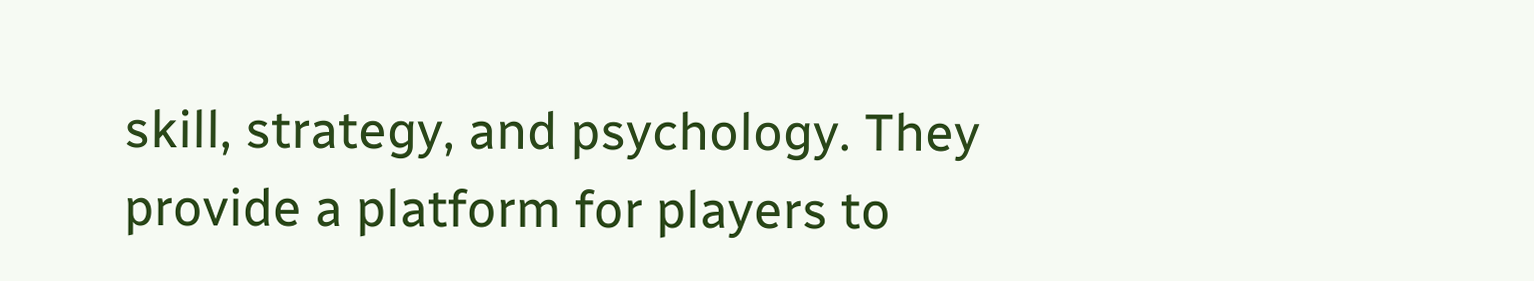skill, strategy, and psychology. They provide a platform for players to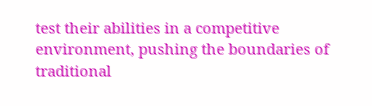test their abilities in a competitive environment, pushing the boundaries of traditional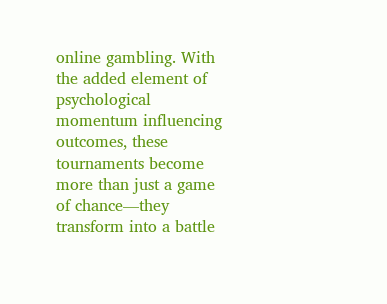online gambling. With the added element of psychological momentum influencing outcomes, these tournaments become more than just a game of chance—they transform into a battle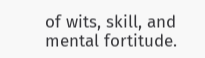of wits, skill, and mental fortitude.